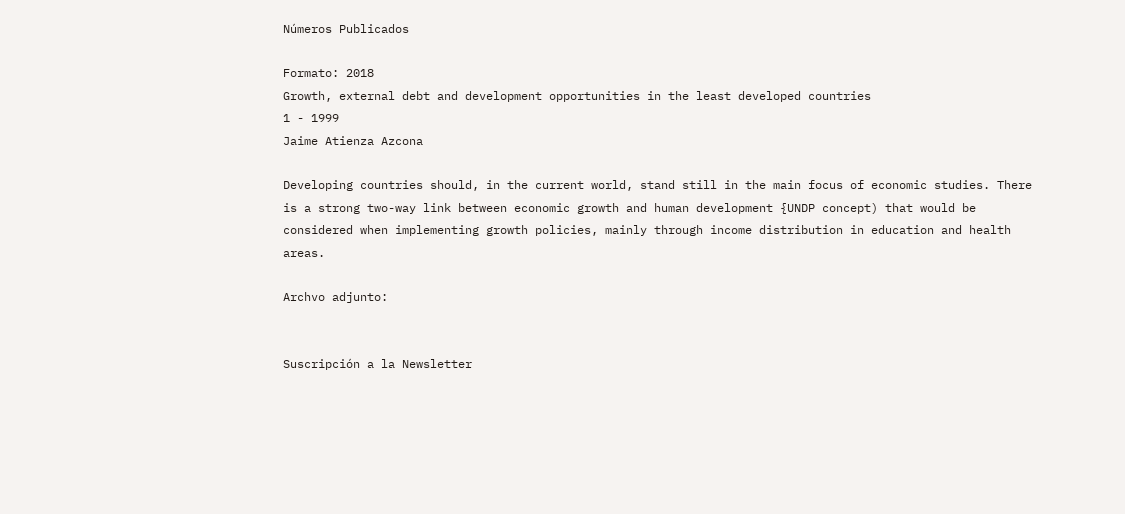Números Publicados

Formato: 2018
Growth, external debt and development opportunities in the least developed countries
1 - 1999
Jaime Atienza Azcona

Developing countries should, in the current world, stand still in the main focus of economic studies. There is a strong two-way link between economic growth and human development {UNDP concept) that would be considered when implementing growth policies, mainly through income distribution in education and health areas.

Archvo adjunto:


Suscripción a la Newsletter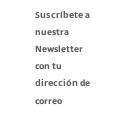Suscríbete a nuestra Newsletter con tu dirección de correo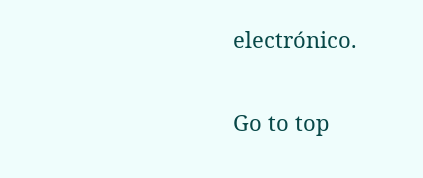electrónico.

Go to top